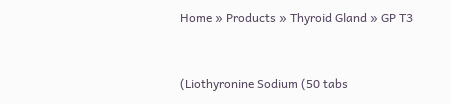Home » Products » Thyroid Gland » GP T3


(Liothyronine Sodium (50 tabs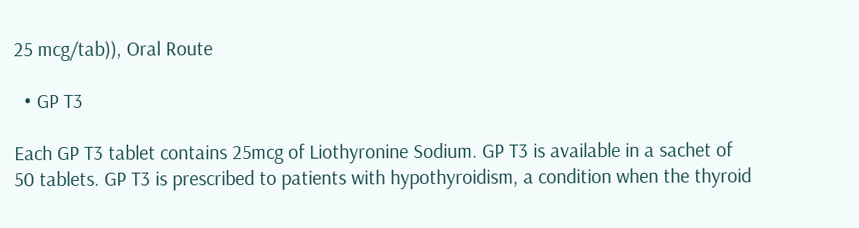25 mcg/tab)), Oral Route

  • GP T3

Each GP T3 tablet contains 25mcg of Liothyronine Sodium. GP T3 is available in a sachet of 50 tablets. GP T3 is prescribed to patients with hypothyroidism, a condition when the thyroid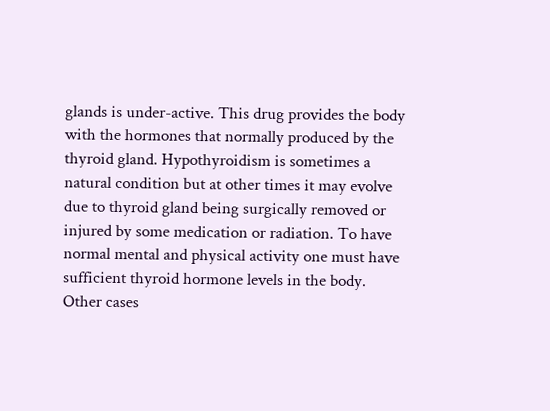glands is under-active. This drug provides the body with the hormones that normally produced by the thyroid gland. Hypothyroidism is sometimes a natural condition but at other times it may evolve due to thyroid gland being surgically removed or injured by some medication or radiation. To have normal mental and physical activity one must have sufficient thyroid hormone levels in the body. Other cases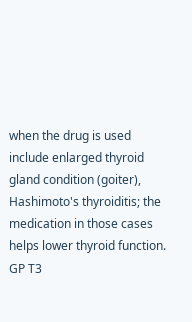when the drug is used include enlarged thyroid gland condition (goiter), Hashimoto's thyroiditis; the medication in those cases helps lower thyroid function. GP T3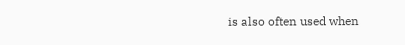is also often used when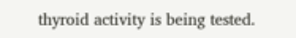thyroid activity is being tested.